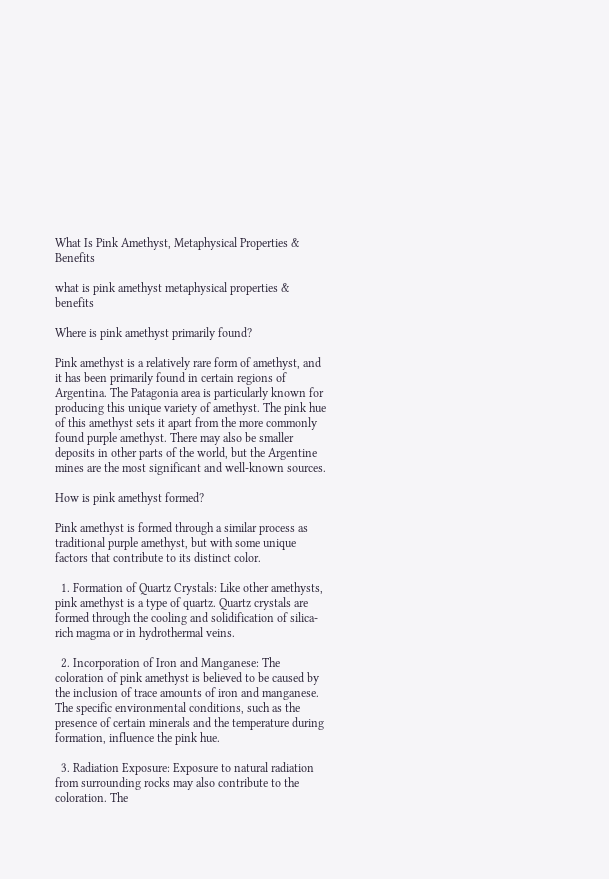What Is Pink Amethyst, Metaphysical Properties & Benefits

what is pink amethyst metaphysical properties & benefits

Where is pink amethyst primarily found?

Pink amethyst is a relatively rare form of amethyst, and it has been primarily found in certain regions of Argentina. The Patagonia area is particularly known for producing this unique variety of amethyst. The pink hue of this amethyst sets it apart from the more commonly found purple amethyst. There may also be smaller deposits in other parts of the world, but the Argentine mines are the most significant and well-known sources.

How is pink amethyst formed?

Pink amethyst is formed through a similar process as traditional purple amethyst, but with some unique factors that contribute to its distinct color.

  1. Formation of Quartz Crystals: Like other amethysts, pink amethyst is a type of quartz. Quartz crystals are formed through the cooling and solidification of silica-rich magma or in hydrothermal veins.

  2. Incorporation of Iron and Manganese: The coloration of pink amethyst is believed to be caused by the inclusion of trace amounts of iron and manganese. The specific environmental conditions, such as the presence of certain minerals and the temperature during formation, influence the pink hue.

  3. Radiation Exposure: Exposure to natural radiation from surrounding rocks may also contribute to the coloration. The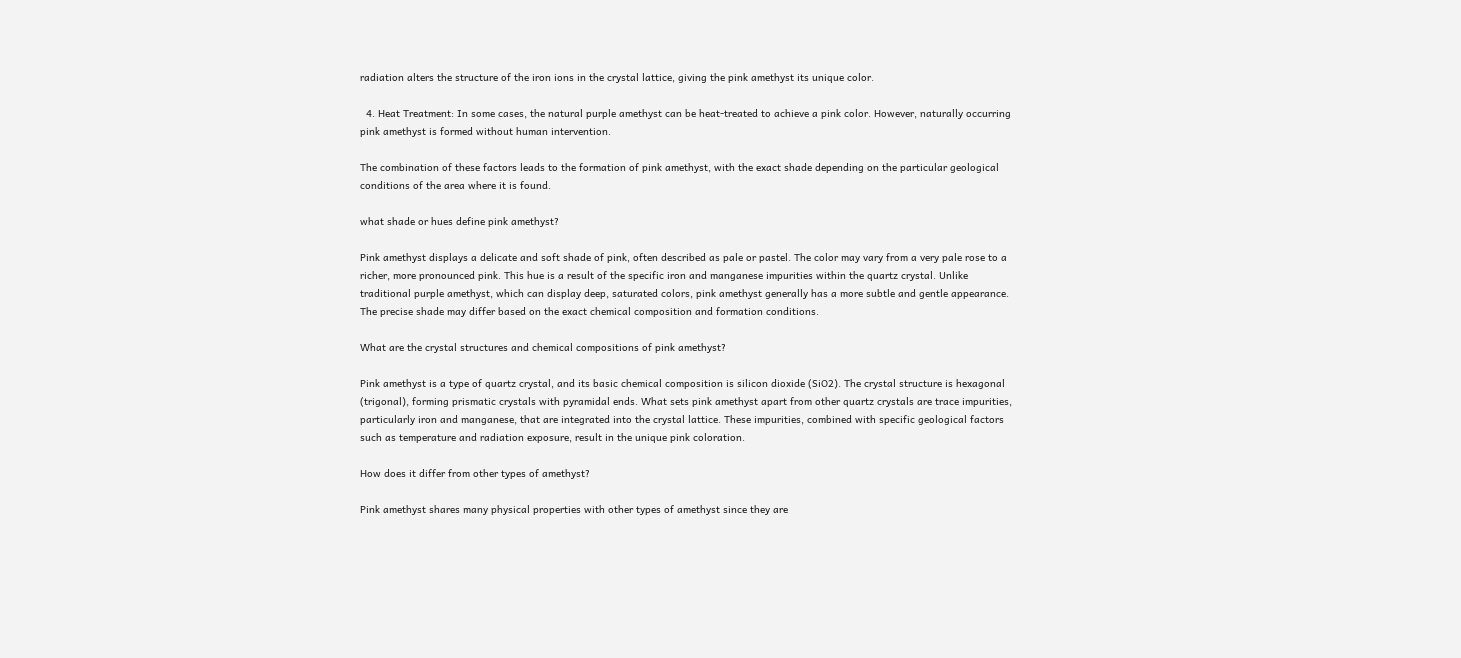radiation alters the structure of the iron ions in the crystal lattice, giving the pink amethyst its unique color.

  4. Heat Treatment: In some cases, the natural purple amethyst can be heat-treated to achieve a pink color. However, naturally occurring pink amethyst is formed without human intervention.

The combination of these factors leads to the formation of pink amethyst, with the exact shade depending on the particular geological conditions of the area where it is found.

what shade or hues define pink amethyst?

Pink amethyst displays a delicate and soft shade of pink, often described as pale or pastel. The color may vary from a very pale rose to a richer, more pronounced pink. This hue is a result of the specific iron and manganese impurities within the quartz crystal. Unlike traditional purple amethyst, which can display deep, saturated colors, pink amethyst generally has a more subtle and gentle appearance. The precise shade may differ based on the exact chemical composition and formation conditions.

What are the crystal structures and chemical compositions of pink amethyst?

Pink amethyst is a type of quartz crystal, and its basic chemical composition is silicon dioxide (SiO2). The crystal structure is hexagonal (trigonal), forming prismatic crystals with pyramidal ends. What sets pink amethyst apart from other quartz crystals are trace impurities, particularly iron and manganese, that are integrated into the crystal lattice. These impurities, combined with specific geological factors such as temperature and radiation exposure, result in the unique pink coloration.

How does it differ from other types of amethyst?

Pink amethyst shares many physical properties with other types of amethyst since they are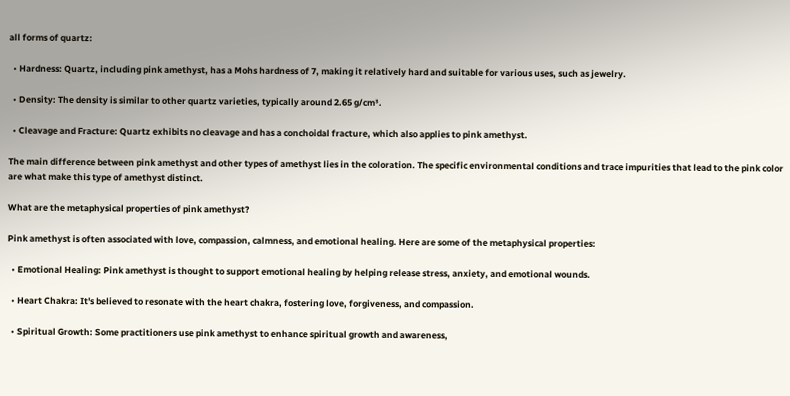all forms of quartz:

  • Hardness: Quartz, including pink amethyst, has a Mohs hardness of 7, making it relatively hard and suitable for various uses, such as jewelry.

  • Density: The density is similar to other quartz varieties, typically around 2.65 g/cm³.

  • Cleavage and Fracture: Quartz exhibits no cleavage and has a conchoidal fracture, which also applies to pink amethyst.

The main difference between pink amethyst and other types of amethyst lies in the coloration. The specific environmental conditions and trace impurities that lead to the pink color are what make this type of amethyst distinct.

What are the metaphysical properties of pink amethyst?

Pink amethyst is often associated with love, compassion, calmness, and emotional healing. Here are some of the metaphysical properties:

  • Emotional Healing: Pink amethyst is thought to support emotional healing by helping release stress, anxiety, and emotional wounds.

  • Heart Chakra: It's believed to resonate with the heart chakra, fostering love, forgiveness, and compassion.

  • Spiritual Growth: Some practitioners use pink amethyst to enhance spiritual growth and awareness,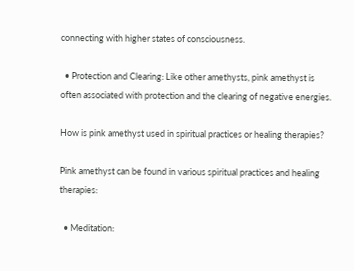connecting with higher states of consciousness.

  • Protection and Clearing: Like other amethysts, pink amethyst is often associated with protection and the clearing of negative energies.

How is pink amethyst used in spiritual practices or healing therapies?

Pink amethyst can be found in various spiritual practices and healing therapies:

  • Meditation: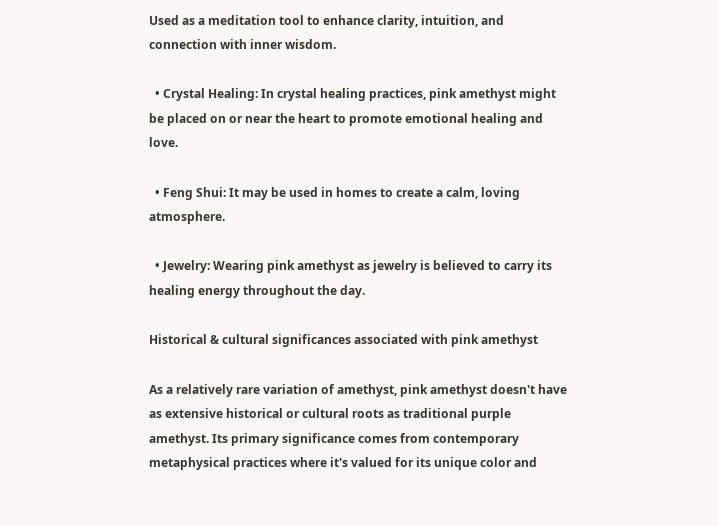Used as a meditation tool to enhance clarity, intuition, and connection with inner wisdom.

  • Crystal Healing: In crystal healing practices, pink amethyst might be placed on or near the heart to promote emotional healing and love.

  • Feng Shui: It may be used in homes to create a calm, loving atmosphere.

  • Jewelry: Wearing pink amethyst as jewelry is believed to carry its healing energy throughout the day.

Historical & cultural significances associated with pink amethyst

As a relatively rare variation of amethyst, pink amethyst doesn't have as extensive historical or cultural roots as traditional purple amethyst. Its primary significance comes from contemporary metaphysical practices where it's valued for its unique color and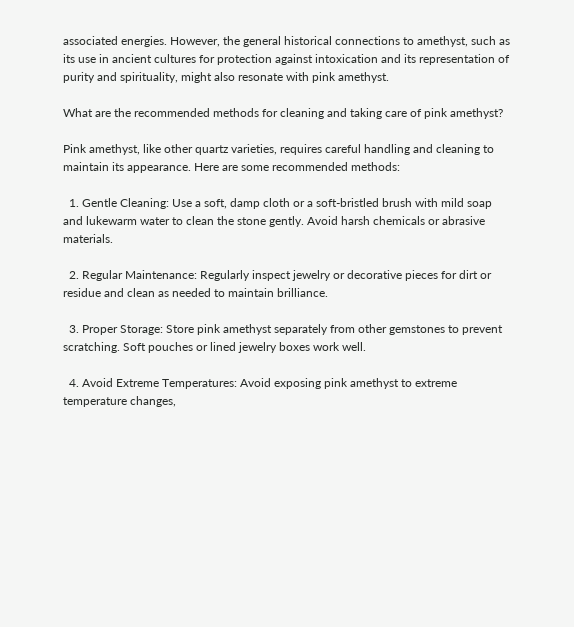associated energies. However, the general historical connections to amethyst, such as its use in ancient cultures for protection against intoxication and its representation of purity and spirituality, might also resonate with pink amethyst.

What are the recommended methods for cleaning and taking care of pink amethyst?

Pink amethyst, like other quartz varieties, requires careful handling and cleaning to maintain its appearance. Here are some recommended methods:

  1. Gentle Cleaning: Use a soft, damp cloth or a soft-bristled brush with mild soap and lukewarm water to clean the stone gently. Avoid harsh chemicals or abrasive materials.

  2. Regular Maintenance: Regularly inspect jewelry or decorative pieces for dirt or residue and clean as needed to maintain brilliance.

  3. Proper Storage: Store pink amethyst separately from other gemstones to prevent scratching. Soft pouches or lined jewelry boxes work well.

  4. Avoid Extreme Temperatures: Avoid exposing pink amethyst to extreme temperature changes,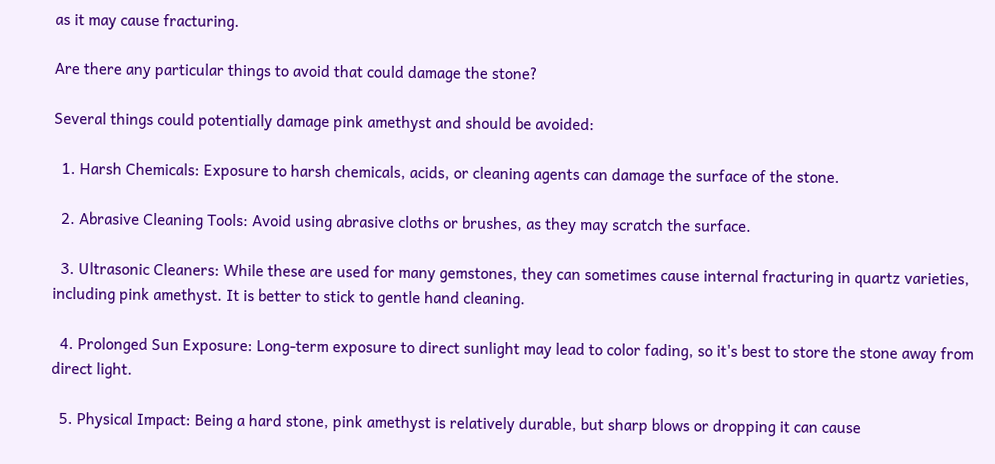as it may cause fracturing.

Are there any particular things to avoid that could damage the stone?

Several things could potentially damage pink amethyst and should be avoided:

  1. Harsh Chemicals: Exposure to harsh chemicals, acids, or cleaning agents can damage the surface of the stone.

  2. Abrasive Cleaning Tools: Avoid using abrasive cloths or brushes, as they may scratch the surface.

  3. Ultrasonic Cleaners: While these are used for many gemstones, they can sometimes cause internal fracturing in quartz varieties, including pink amethyst. It is better to stick to gentle hand cleaning.

  4. Prolonged Sun Exposure: Long-term exposure to direct sunlight may lead to color fading, so it's best to store the stone away from direct light.

  5. Physical Impact: Being a hard stone, pink amethyst is relatively durable, but sharp blows or dropping it can cause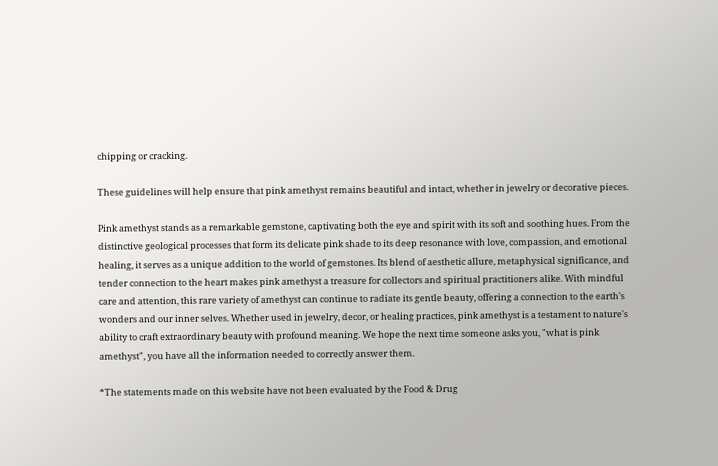chipping or cracking.

These guidelines will help ensure that pink amethyst remains beautiful and intact, whether in jewelry or decorative pieces.

Pink amethyst stands as a remarkable gemstone, captivating both the eye and spirit with its soft and soothing hues. From the distinctive geological processes that form its delicate pink shade to its deep resonance with love, compassion, and emotional healing, it serves as a unique addition to the world of gemstones. Its blend of aesthetic allure, metaphysical significance, and tender connection to the heart makes pink amethyst a treasure for collectors and spiritual practitioners alike. With mindful care and attention, this rare variety of amethyst can continue to radiate its gentle beauty, offering a connection to the earth's wonders and our inner selves. Whether used in jewelry, decor, or healing practices, pink amethyst is a testament to nature's ability to craft extraordinary beauty with profound meaning. We hope the next time someone asks you, "what is pink amethyst", you have all the information needed to correctly answer them.

*The statements made on this website have not been evaluated by the Food & Drug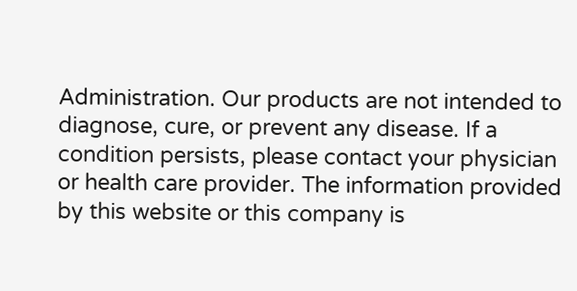Administration. Our products are not intended to diagnose, cure, or prevent any disease. If a condition persists, please contact your physician or health care provider. The information provided by this website or this company is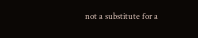not a substitute for a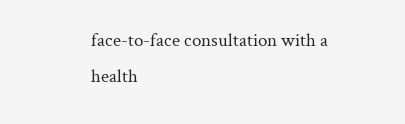face-to-face consultation with a health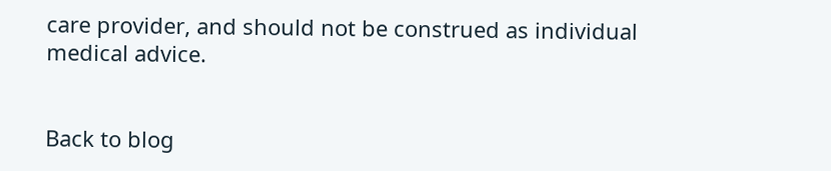care provider, and should not be construed as individual medical advice.


Back to blog